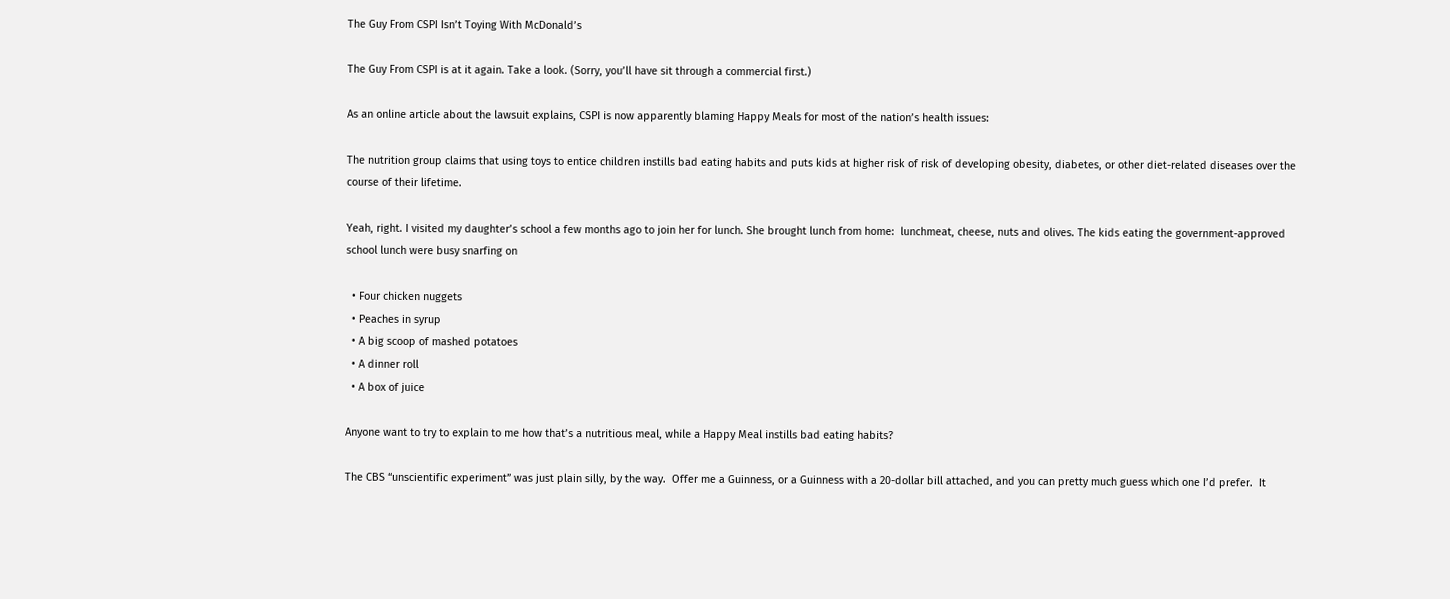The Guy From CSPI Isn’t Toying With McDonald’s

The Guy From CSPI is at it again. Take a look. (Sorry, you’ll have sit through a commercial first.)

As an online article about the lawsuit explains, CSPI is now apparently blaming Happy Meals for most of the nation’s health issues:

The nutrition group claims that using toys to entice children instills bad eating habits and puts kids at higher risk of risk of developing obesity, diabetes, or other diet-related diseases over the course of their lifetime.

Yeah, right. I visited my daughter’s school a few months ago to join her for lunch. She brought lunch from home:  lunchmeat, cheese, nuts and olives. The kids eating the government-approved school lunch were busy snarfing on

  • Four chicken nuggets
  • Peaches in syrup
  • A big scoop of mashed potatoes
  • A dinner roll
  • A box of juice

Anyone want to try to explain to me how that’s a nutritious meal, while a Happy Meal instills bad eating habits?

The CBS “unscientific experiment” was just plain silly, by the way.  Offer me a Guinness, or a Guinness with a 20-dollar bill attached, and you can pretty much guess which one I’d prefer.  It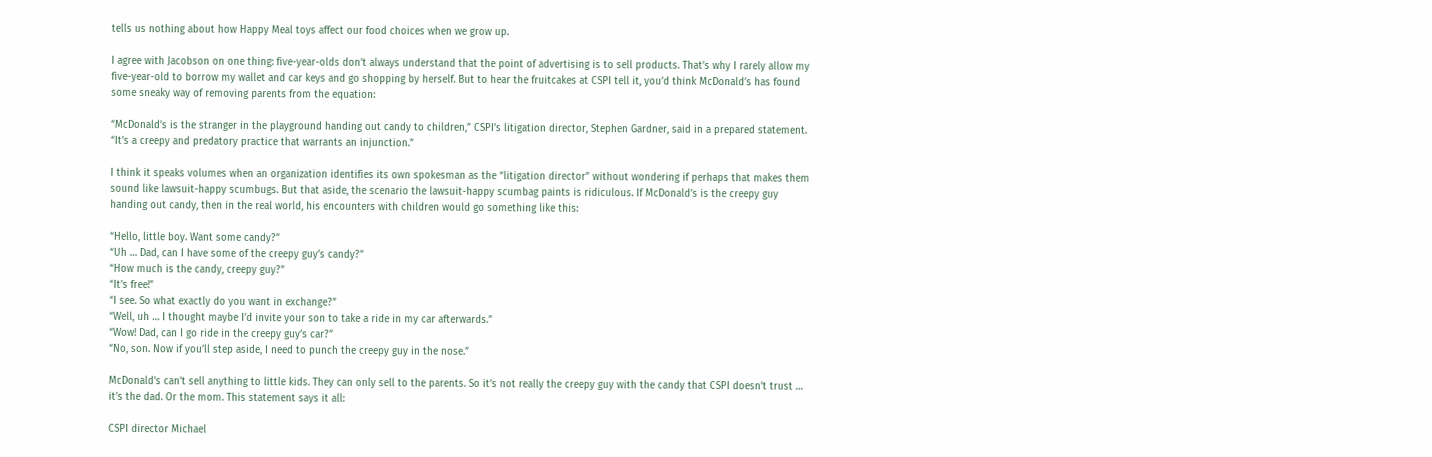tells us nothing about how Happy Meal toys affect our food choices when we grow up.

I agree with Jacobson on one thing: five-year-olds don’t always understand that the point of advertising is to sell products. That’s why I rarely allow my five-year-old to borrow my wallet and car keys and go shopping by herself. But to hear the fruitcakes at CSPI tell it, you’d think McDonald’s has found some sneaky way of removing parents from the equation:

“McDonald’s is the stranger in the playground handing out candy to children,” CSPI’s litigation director, Stephen Gardner, said in a prepared statement. “It’s a creepy and predatory practice that warrants an injunction.”

I think it speaks volumes when an organization identifies its own spokesman as the “litigation director” without wondering if perhaps that makes them sound like lawsuit-happy scumbugs. But that aside, the scenario the lawsuit-happy scumbag paints is ridiculous. If McDonald’s is the creepy guy handing out candy, then in the real world, his encounters with children would go something like this:

“Hello, little boy. Want some candy?”
“Uh … Dad, can I have some of the creepy guy’s candy?”
“How much is the candy, creepy guy?”
“It’s free!”
“I see. So what exactly do you want in exchange?”
“Well, uh … I thought maybe I’d invite your son to take a ride in my car afterwards.”
“Wow! Dad, can I go ride in the creepy guy’s car?”
“No, son. Now if you’ll step aside, I need to punch the creepy guy in the nose.”

McDonald’s can’t sell anything to little kids. They can only sell to the parents. So it’s not really the creepy guy with the candy that CSPI doesn’t trust … it’s the dad. Or the mom. This statement says it all:

CSPI director Michael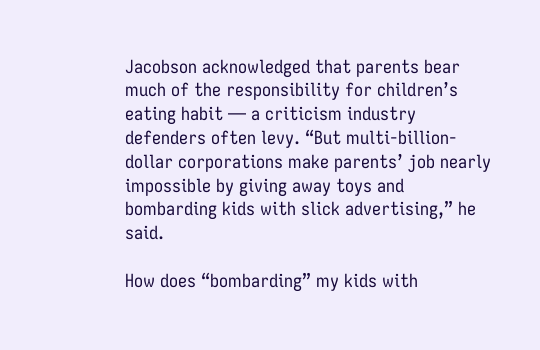Jacobson acknowledged that parents bear much of the responsibility for children’s eating habit — a criticism industry defenders often levy. “But multi-billion-dollar corporations make parents’ job nearly impossible by giving away toys and bombarding kids with slick advertising,” he said.

How does “bombarding” my kids with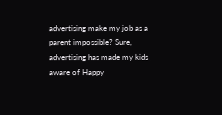advertising make my job as a parent impossible? Sure, advertising has made my kids aware of Happy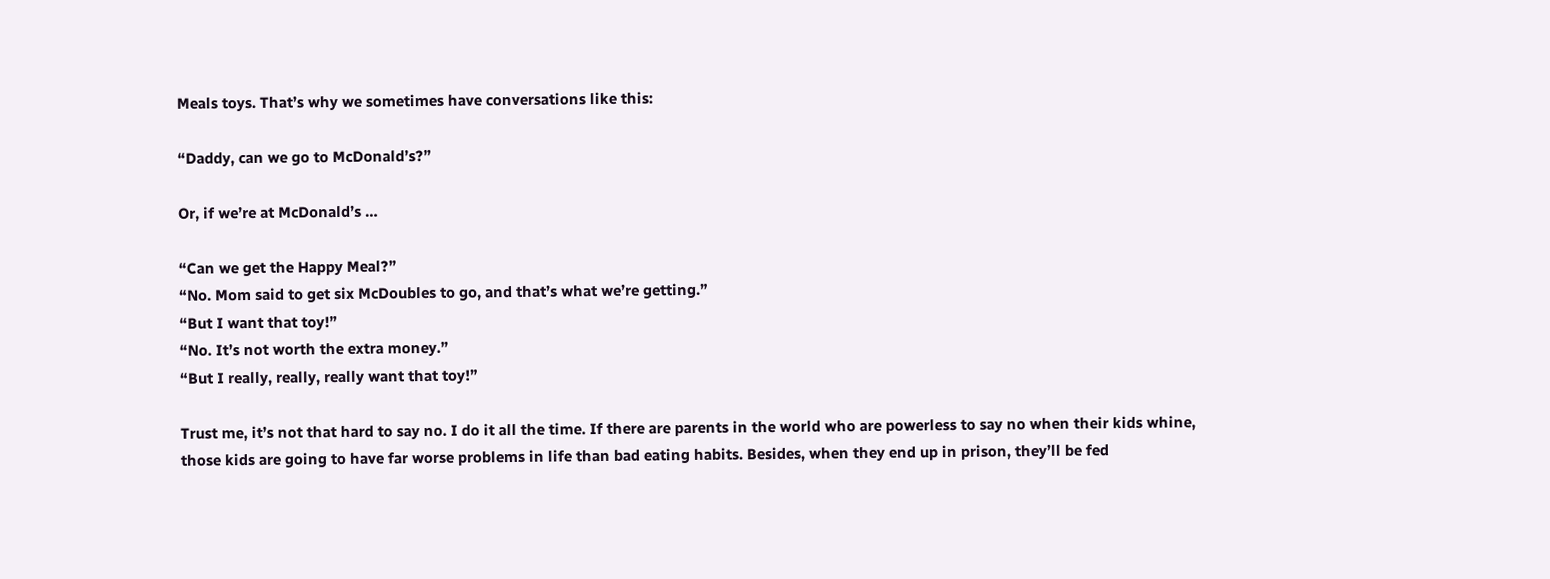Meals toys. That’s why we sometimes have conversations like this:

“Daddy, can we go to McDonald’s?”

Or, if we’re at McDonald’s …

“Can we get the Happy Meal?”
“No. Mom said to get six McDoubles to go, and that’s what we’re getting.”
“But I want that toy!”
“No. It’s not worth the extra money.”
“But I really, really, really want that toy!”

Trust me, it’s not that hard to say no. I do it all the time. If there are parents in the world who are powerless to say no when their kids whine, those kids are going to have far worse problems in life than bad eating habits. Besides, when they end up in prison, they’ll be fed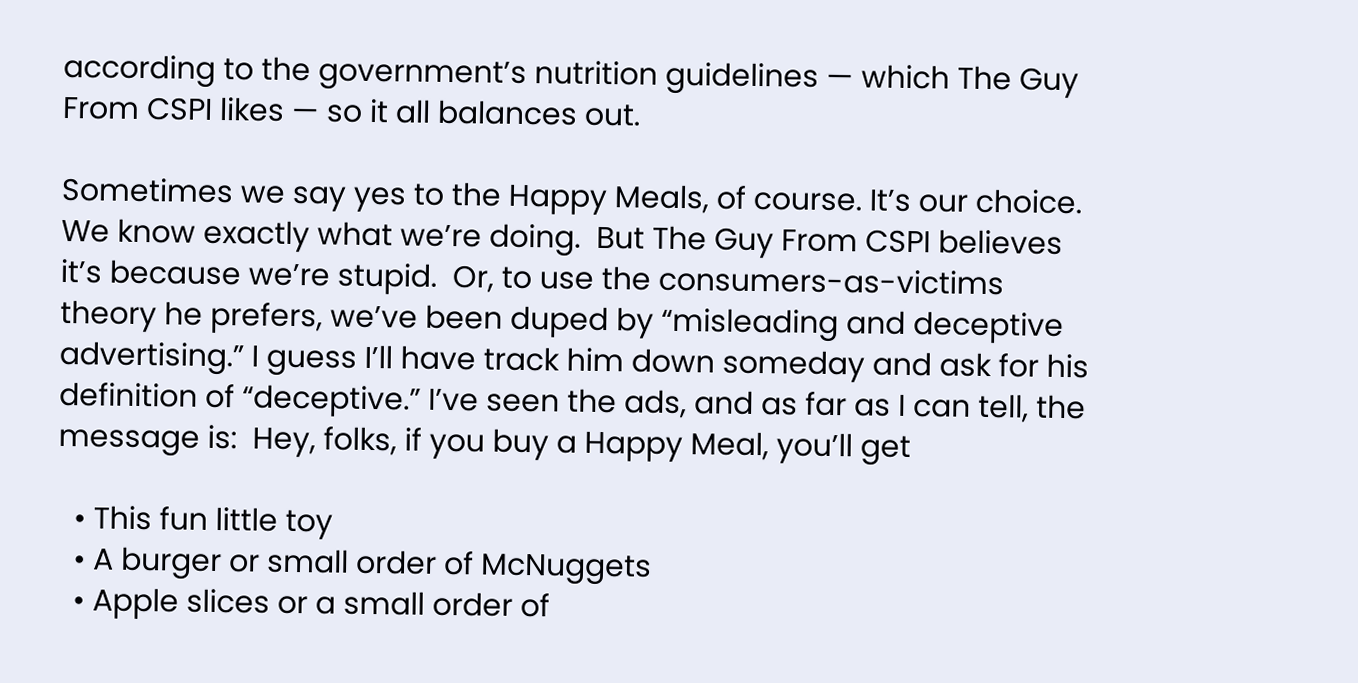according to the government’s nutrition guidelines — which The Guy From CSPI likes — so it all balances out.

Sometimes we say yes to the Happy Meals, of course. It’s our choice. We know exactly what we’re doing.  But The Guy From CSPI believes it’s because we’re stupid.  Or, to use the consumers-as-victims theory he prefers, we’ve been duped by “misleading and deceptive advertising.” I guess I’ll have track him down someday and ask for his definition of “deceptive.” I’ve seen the ads, and as far as I can tell, the message is:  Hey, folks, if you buy a Happy Meal, you’ll get

  • This fun little toy
  • A burger or small order of McNuggets
  • Apple slices or a small order of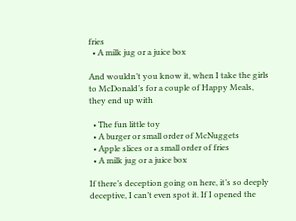fries
  • A milk jug or a juice box

And wouldn’t you know it, when I take the girls to McDonald’s for a couple of Happy Meals, they end up with

  • The fun little toy
  • A burger or small order of McNuggets
  • Apple slices or a small order of fries
  • A milk jug or a juice box

If there’s deception going on here, it’s so deeply deceptive, I can’t even spot it. If I opened the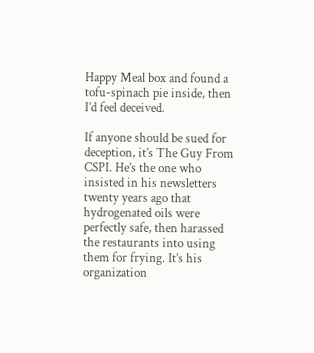Happy Meal box and found a tofu-spinach pie inside, then I’d feel deceived.

If anyone should be sued for deception, it’s The Guy From CSPI. He’s the one who insisted in his newsletters twenty years ago that hydrogenated oils were perfectly safe, then harassed the restaurants into using them for frying. It’s his organization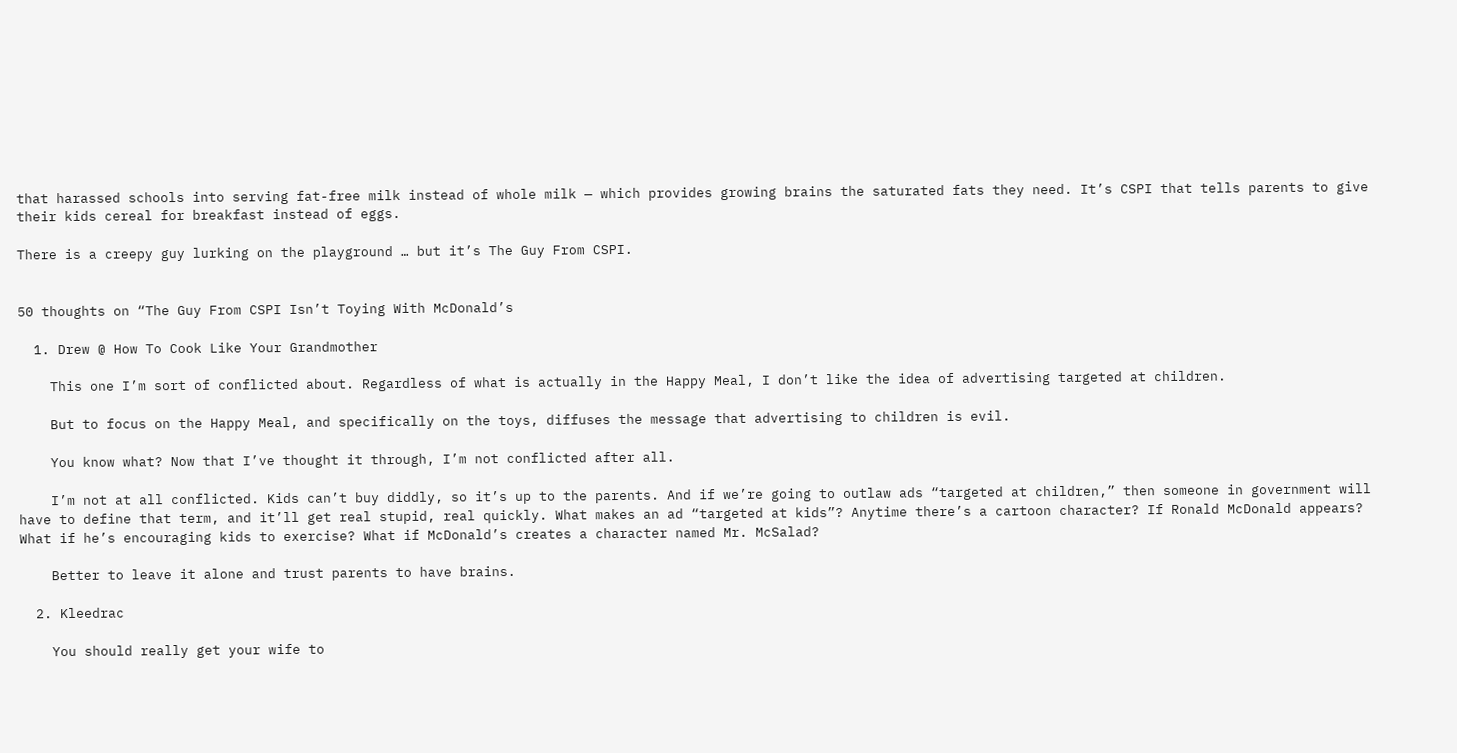that harassed schools into serving fat-free milk instead of whole milk — which provides growing brains the saturated fats they need. It’s CSPI that tells parents to give their kids cereal for breakfast instead of eggs.

There is a creepy guy lurking on the playground … but it’s The Guy From CSPI.


50 thoughts on “The Guy From CSPI Isn’t Toying With McDonald’s

  1. Drew @ How To Cook Like Your Grandmother

    This one I’m sort of conflicted about. Regardless of what is actually in the Happy Meal, I don’t like the idea of advertising targeted at children.

    But to focus on the Happy Meal, and specifically on the toys, diffuses the message that advertising to children is evil.

    You know what? Now that I’ve thought it through, I’m not conflicted after all.

    I’m not at all conflicted. Kids can’t buy diddly, so it’s up to the parents. And if we’re going to outlaw ads “targeted at children,” then someone in government will have to define that term, and it’ll get real stupid, real quickly. What makes an ad “targeted at kids”? Anytime there’s a cartoon character? If Ronald McDonald appears? What if he’s encouraging kids to exercise? What if McDonald’s creates a character named Mr. McSalad?

    Better to leave it alone and trust parents to have brains.

  2. Kleedrac

    You should really get your wife to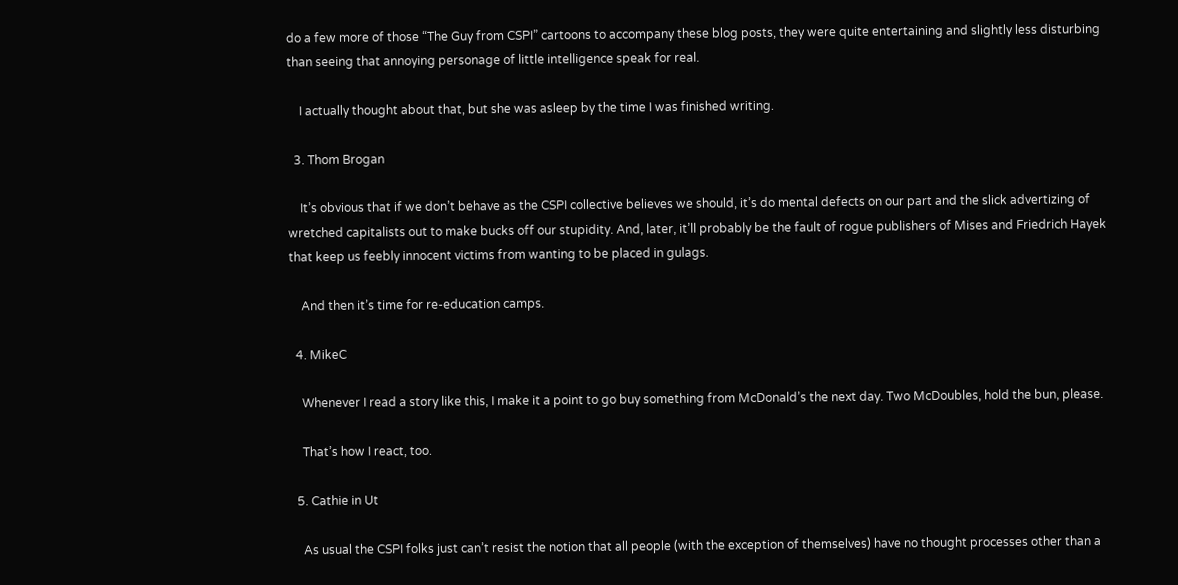do a few more of those “The Guy from CSPI” cartoons to accompany these blog posts, they were quite entertaining and slightly less disturbing than seeing that annoying personage of little intelligence speak for real.

    I actually thought about that, but she was asleep by the time I was finished writing.

  3. Thom Brogan

    It’s obvious that if we don’t behave as the CSPI collective believes we should, it’s do mental defects on our part and the slick advertizing of wretched capitalists out to make bucks off our stupidity. And, later, it’ll probably be the fault of rogue publishers of Mises and Friedrich Hayek that keep us feebly innocent victims from wanting to be placed in gulags.

    And then it’s time for re-education camps.

  4. MikeC

    Whenever I read a story like this, I make it a point to go buy something from McDonald’s the next day. Two McDoubles, hold the bun, please.

    That’s how I react, too.

  5. Cathie in Ut

    As usual the CSPI folks just can’t resist the notion that all people (with the exception of themselves) have no thought processes other than a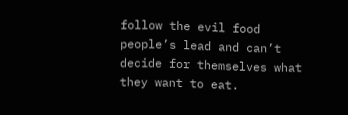follow the evil food people’s lead and can’t decide for themselves what they want to eat.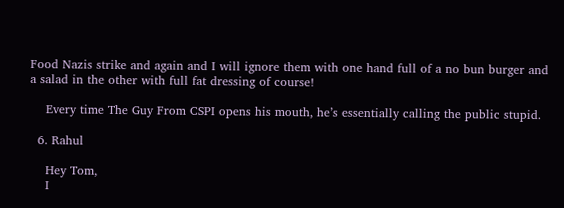Food Nazis strike and again and I will ignore them with one hand full of a no bun burger and a salad in the other with full fat dressing of course!

    Every time The Guy From CSPI opens his mouth, he’s essentially calling the public stupid.

  6. Rahul

    Hey Tom,
    I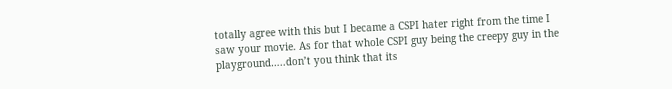totally agree with this but I became a CSPI hater right from the time I saw your movie. As for that whole CSPI guy being the creepy guy in the playground…..don’t you think that its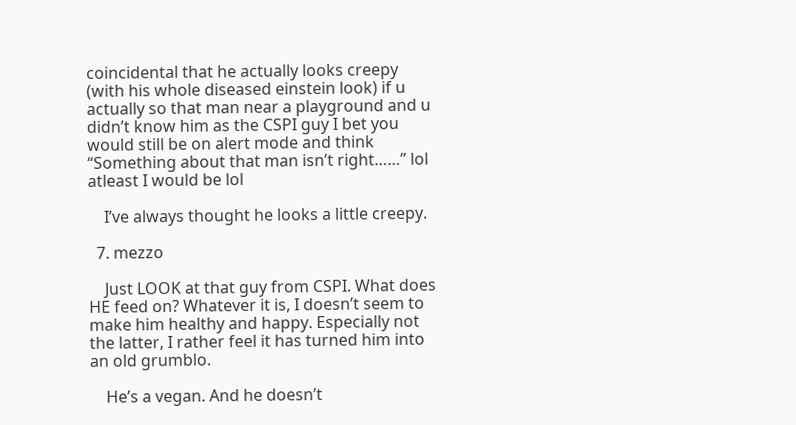coincidental that he actually looks creepy (with his whole diseased einstein look) if u actually so that man near a playground and u didn’t know him as the CSPI guy I bet you would still be on alert mode and think “Something about that man isn’t right……” lol atleast I would be lol

    I’ve always thought he looks a little creepy.

  7. mezzo

    Just LOOK at that guy from CSPI. What does HE feed on? Whatever it is, I doesn’t seem to make him healthy and happy. Especially not the latter, I rather feel it has turned him into an old grumblo.

    He’s a vegan. And he doesn’t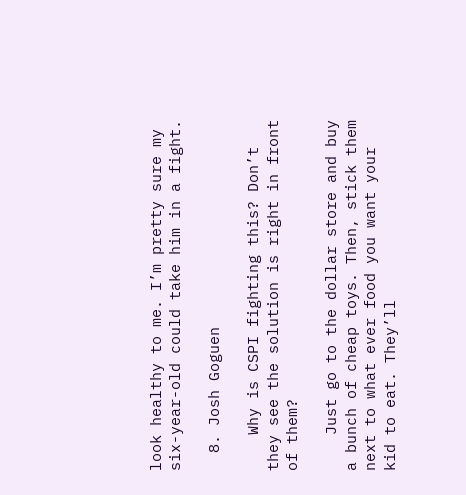look healthy to me. I’m pretty sure my six-year-old could take him in a fight.

  8. Josh Goguen

    Why is CSPI fighting this? Don’t they see the solution is right in front of them?

    Just go to the dollar store and buy a bunch of cheap toys. Then, stick them next to what ever food you want your kid to eat. They’ll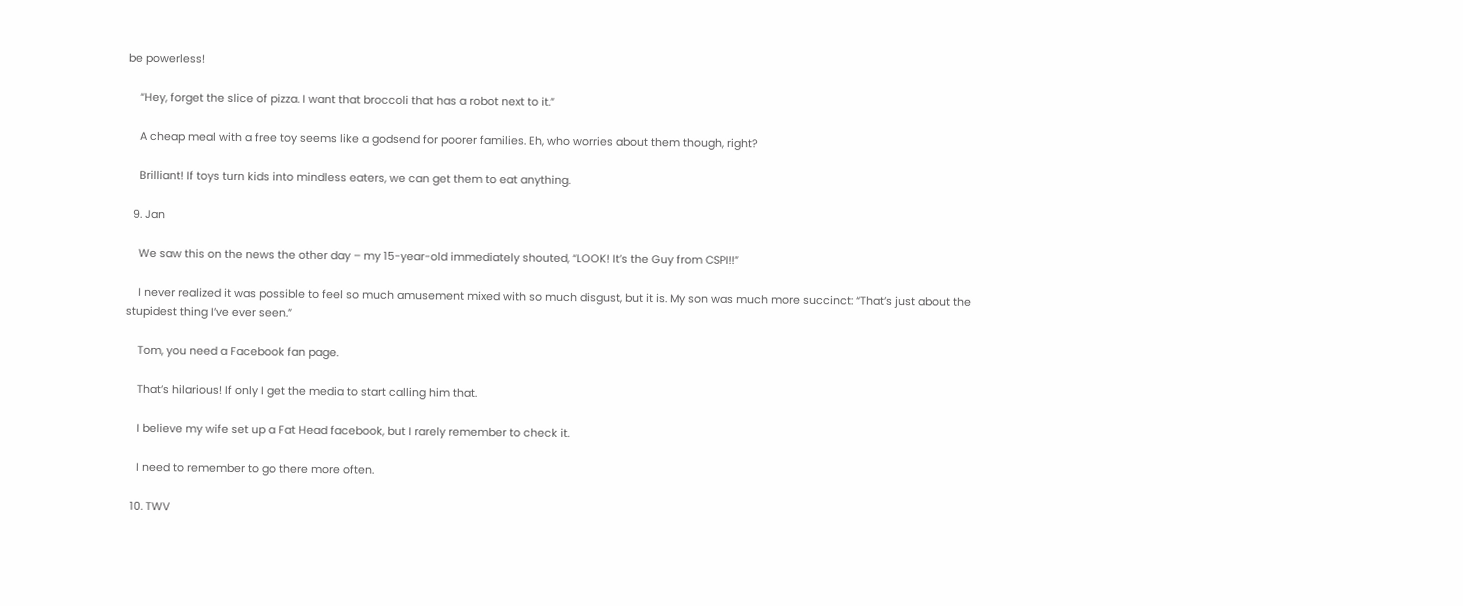be powerless!

    “Hey, forget the slice of pizza. I want that broccoli that has a robot next to it.”

    A cheap meal with a free toy seems like a godsend for poorer families. Eh, who worries about them though, right?

    Brilliant! If toys turn kids into mindless eaters, we can get them to eat anything.

  9. Jan

    We saw this on the news the other day – my 15-year-old immediately shouted, “LOOK! It’s the Guy from CSPI!!”

    I never realized it was possible to feel so much amusement mixed with so much disgust, but it is. My son was much more succinct: “That’s just about the stupidest thing I’ve ever seen.”

    Tom, you need a Facebook fan page.

    That’s hilarious! If only I get the media to start calling him that.

    I believe my wife set up a Fat Head facebook, but I rarely remember to check it.

    I need to remember to go there more often.

  10. TWV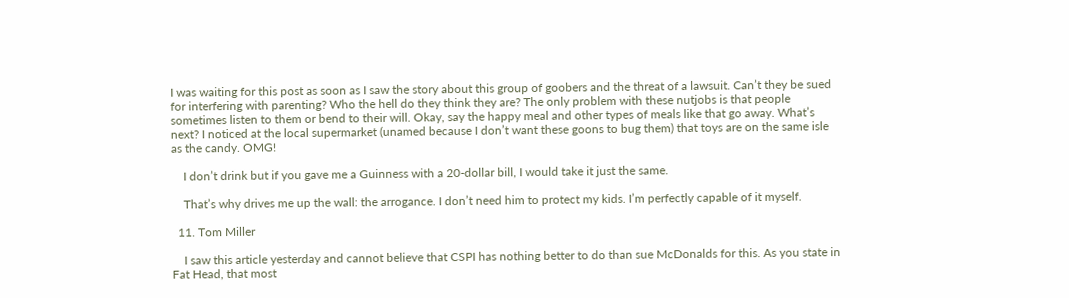I was waiting for this post as soon as I saw the story about this group of goobers and the threat of a lawsuit. Can’t they be sued for interfering with parenting? Who the hell do they think they are? The only problem with these nutjobs is that people sometimes listen to them or bend to their will. Okay, say the happy meal and other types of meals like that go away. What’s next? I noticed at the local supermarket (unamed because I don’t want these goons to bug them) that toys are on the same isle as the candy. OMG!

    I don’t drink but if you gave me a Guinness with a 20-dollar bill, I would take it just the same.

    That’s why drives me up the wall: the arrogance. I don’t need him to protect my kids. I’m perfectly capable of it myself.

  11. Tom Miller

    I saw this article yesterday and cannot believe that CSPI has nothing better to do than sue McDonalds for this. As you state in Fat Head, that most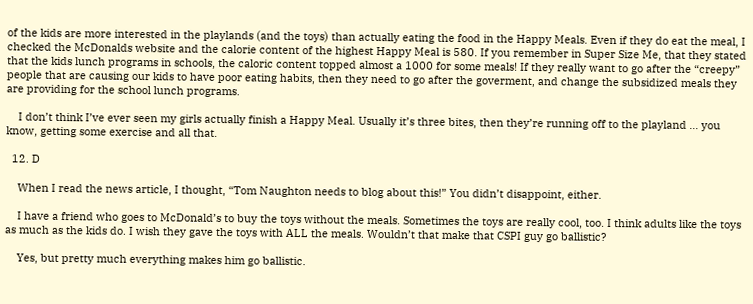of the kids are more interested in the playlands (and the toys) than actually eating the food in the Happy Meals. Even if they do eat the meal, I checked the McDonalds website and the calorie content of the highest Happy Meal is 580. If you remember in Super Size Me, that they stated that the kids lunch programs in schools, the caloric content topped almost a 1000 for some meals! If they really want to go after the “creepy” people that are causing our kids to have poor eating habits, then they need to go after the goverment, and change the subsidized meals they are providing for the school lunch programs.

    I don’t think I’ve ever seen my girls actually finish a Happy Meal. Usually it’s three bites, then they’re running off to the playland … you know, getting some exercise and all that.

  12. D

    When I read the news article, I thought, “Tom Naughton needs to blog about this!” You didn’t disappoint, either.

    I have a friend who goes to McDonald’s to buy the toys without the meals. Sometimes the toys are really cool, too. I think adults like the toys as much as the kids do. I wish they gave the toys with ALL the meals. Wouldn’t that make that CSPI guy go ballistic?

    Yes, but pretty much everything makes him go ballistic.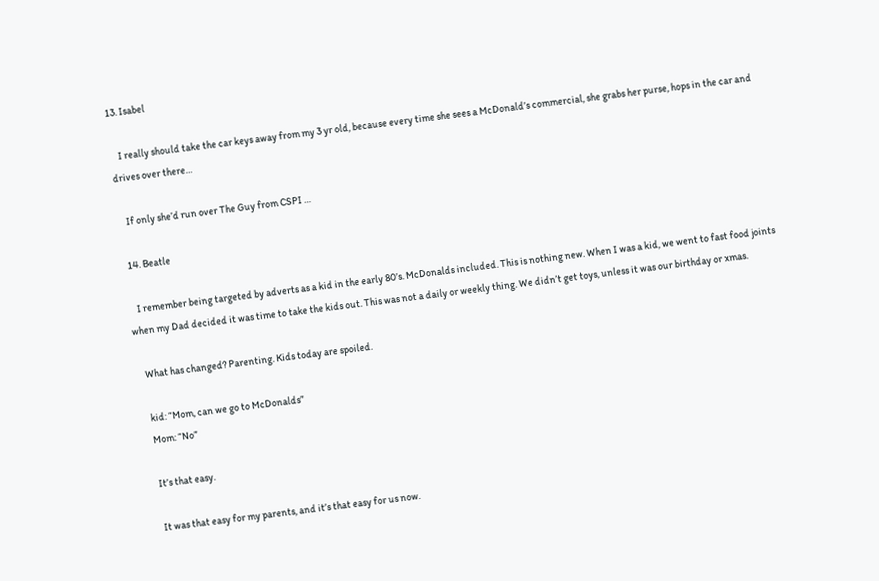13. Isabel

    I really should take the car keys away from my 3 yr old, because every time she sees a McDonald’s commercial, she grabs her purse, hops in the car and drives over there…

    If only she’d run over The Guy from CSPI …

  14. Beatle

    I remember being targeted by adverts as a kid in the early 80’s. McDonalds included. This is nothing new. When I was a kid, we went to fast food joints when my Dad decided it was time to take the kids out. This was not a daily or weekly thing. We didn’t get toys, unless it was our birthday or xmas.

    What has changed? Parenting. Kids today are spoiled.

    kid: “Mom, can we go to McDonalds”
    Mom: “No”

    It’s that easy.

    It was that easy for my parents, and it’s that easy for us now.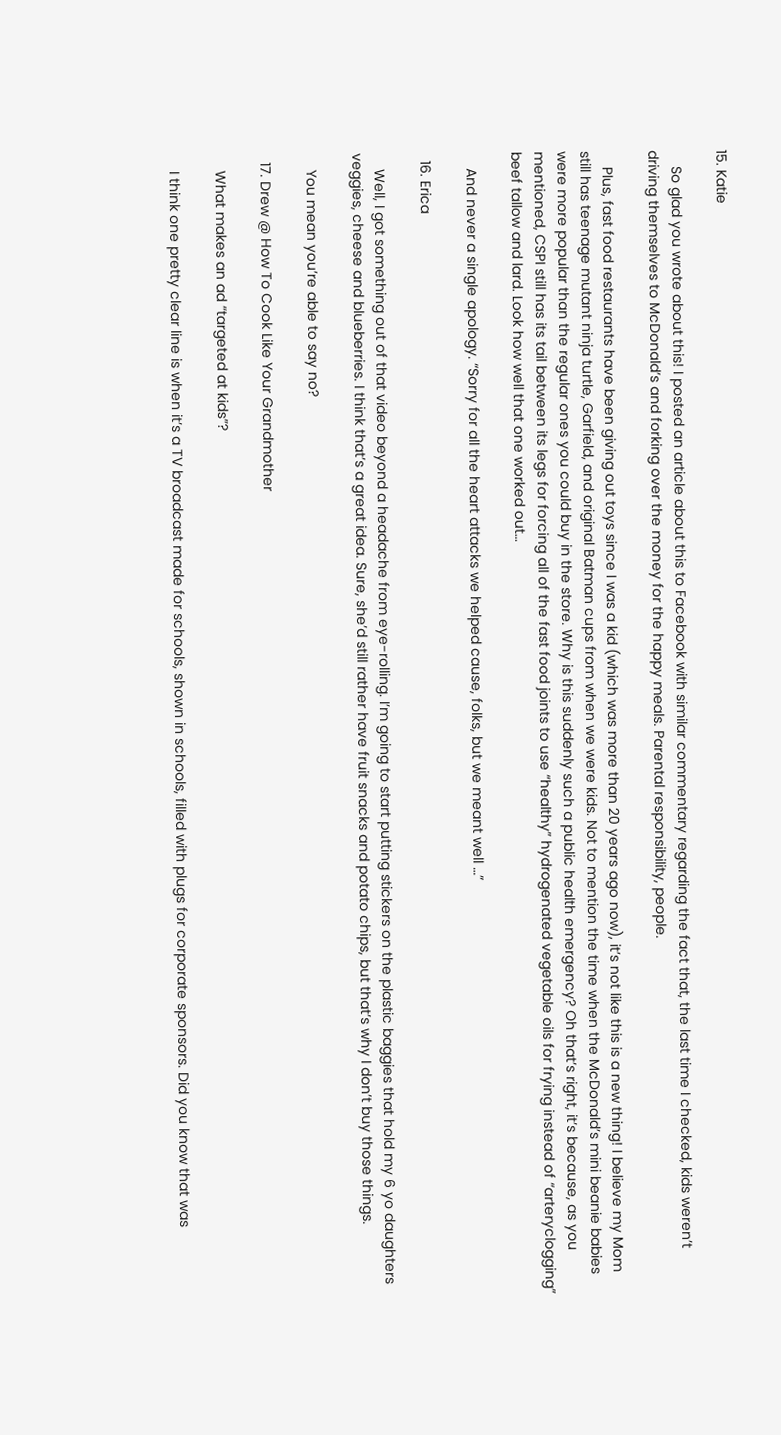15. Katie

    So glad you wrote about this! I posted an article about this to Facebook with similar commentary regarding the fact that, the last time I checked, kids weren’t driving themselves to McDonald’s and forking over the money for the happy meals. Parental responsibility, people.

    Plus, fast food restaurants have been giving out toys since I was a kid (which was more than 20 years ago now), it’s not like this is a new thing! I believe my Mom still has teenage mutant ninja turtle, Garfield, and original Batman cups from when we were kids. Not to mention the time when the McDonald’s mini beanie babies were more popular than the regular ones you could buy in the store. Why is this suddenly such a public health emergency? Oh that’s right, it’s because, as you mentioned, CSPI still has its tail between its legs for forcing all of the fast food joints to use “healthy” hydrogenated vegetable oils for frying instead of “arteryclogging” beef tallow and lard. Look how well that one worked out…

    And never a single apology. “Sorry for all the heart attacks we helped cause, folks, but we meant well …”

  16. Erica

    Well, I got something out of that video beyond a headache from eye-rolling. I’m going to start putting stickers on the plastic baggies that hold my 6 yo daughters veggies, cheese and blueberries. I think that’s a great idea. Sure, she’d still rather have fruit snacks and potato chips, but that’s why I don’t buy those things.

    You mean you’re able to say no?

  17. Drew @ How To Cook Like Your Grandmother

    What makes an ad “targeted at kids”?

    I think one pretty clear line is when it’s a TV broadcast made for schools, shown in schools, filled with plugs for corporate sponsors. Did you know that was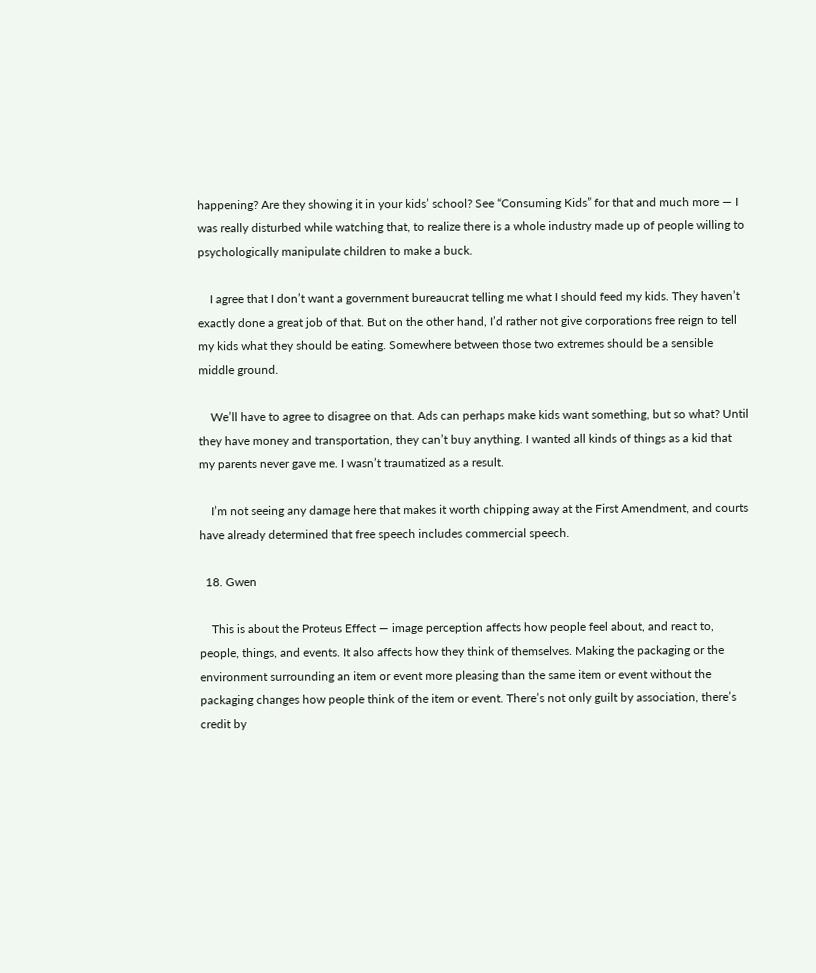happening? Are they showing it in your kids’ school? See “Consuming Kids” for that and much more — I was really disturbed while watching that, to realize there is a whole industry made up of people willing to psychologically manipulate children to make a buck.

    I agree that I don’t want a government bureaucrat telling me what I should feed my kids. They haven’t exactly done a great job of that. But on the other hand, I’d rather not give corporations free reign to tell my kids what they should be eating. Somewhere between those two extremes should be a sensible middle ground.

    We’ll have to agree to disagree on that. Ads can perhaps make kids want something, but so what? Until they have money and transportation, they can’t buy anything. I wanted all kinds of things as a kid that my parents never gave me. I wasn’t traumatized as a result.

    I’m not seeing any damage here that makes it worth chipping away at the First Amendment, and courts have already determined that free speech includes commercial speech.

  18. Gwen

    This is about the Proteus Effect — image perception affects how people feel about, and react to, people, things, and events. It also affects how they think of themselves. Making the packaging or the environment surrounding an item or event more pleasing than the same item or event without the packaging changes how people think of the item or event. There’s not only guilt by association, there’s credit by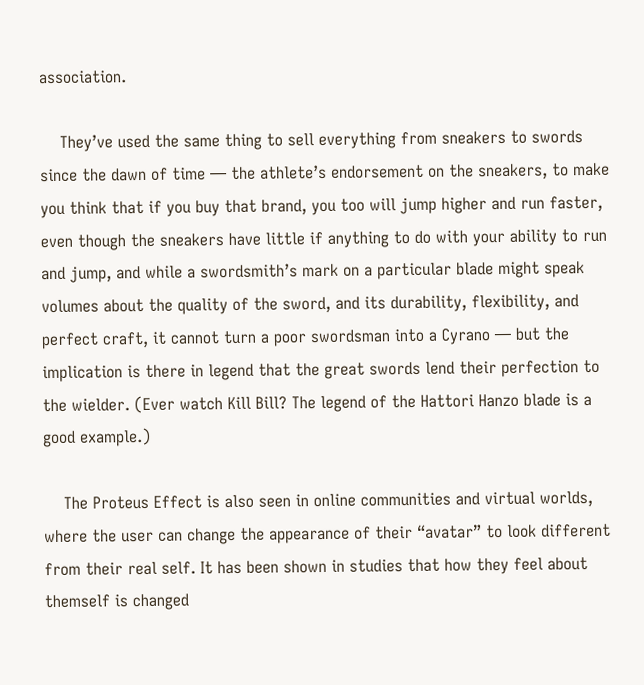association.

    They’ve used the same thing to sell everything from sneakers to swords since the dawn of time — the athlete’s endorsement on the sneakers, to make you think that if you buy that brand, you too will jump higher and run faster, even though the sneakers have little if anything to do with your ability to run and jump, and while a swordsmith’s mark on a particular blade might speak volumes about the quality of the sword, and its durability, flexibility, and perfect craft, it cannot turn a poor swordsman into a Cyrano — but the implication is there in legend that the great swords lend their perfection to the wielder. (Ever watch Kill Bill? The legend of the Hattori Hanzo blade is a good example.)

    The Proteus Effect is also seen in online communities and virtual worlds, where the user can change the appearance of their “avatar” to look different from their real self. It has been shown in studies that how they feel about themself is changed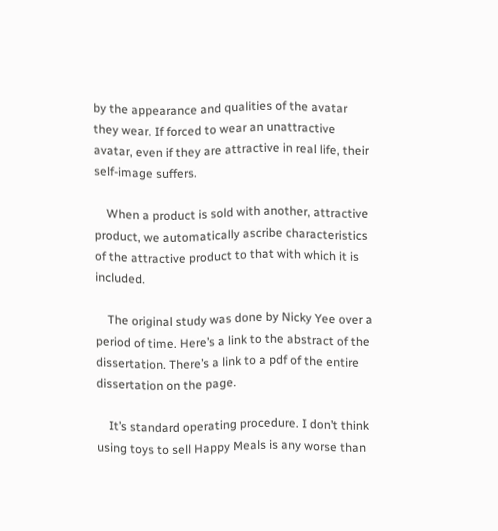by the appearance and qualities of the avatar they wear. If forced to wear an unattractive avatar, even if they are attractive in real life, their self-image suffers.

    When a product is sold with another, attractive product, we automatically ascribe characteristics of the attractive product to that with which it is included.

    The original study was done by Nicky Yee over a period of time. Here’s a link to the abstract of the dissertation. There’s a link to a pdf of the entire dissertation on the page.

    It’s standard operating procedure. I don’t think using toys to sell Happy Meals is any worse than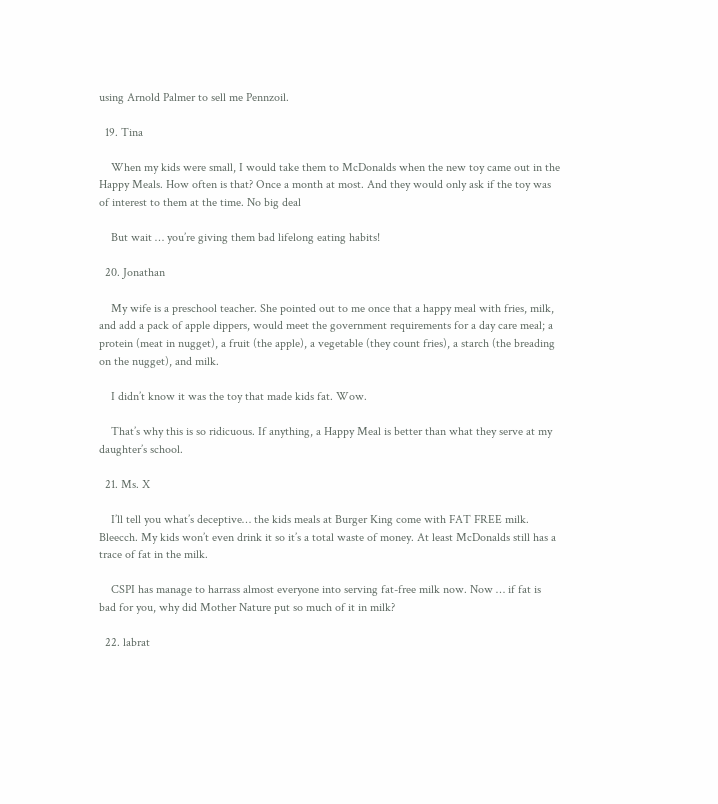using Arnold Palmer to sell me Pennzoil.

  19. Tina

    When my kids were small, I would take them to McDonalds when the new toy came out in the Happy Meals. How often is that? Once a month at most. And they would only ask if the toy was of interest to them at the time. No big deal

    But wait … you’re giving them bad lifelong eating habits!

  20. Jonathan

    My wife is a preschool teacher. She pointed out to me once that a happy meal with fries, milk, and add a pack of apple dippers, would meet the government requirements for a day care meal; a protein (meat in nugget), a fruit (the apple), a vegetable (they count fries), a starch (the breading on the nugget), and milk.

    I didn’t know it was the toy that made kids fat. Wow.

    That’s why this is so ridicuous. If anything, a Happy Meal is better than what they serve at my daughter’s school.

  21. Ms. X

    I’ll tell you what’s deceptive… the kids meals at Burger King come with FAT FREE milk. Bleecch. My kids won’t even drink it so it’s a total waste of money. At least McDonalds still has a trace of fat in the milk.

    CSPI has manage to harrass almost everyone into serving fat-free milk now. Now … if fat is bad for you, why did Mother Nature put so much of it in milk?

  22. labrat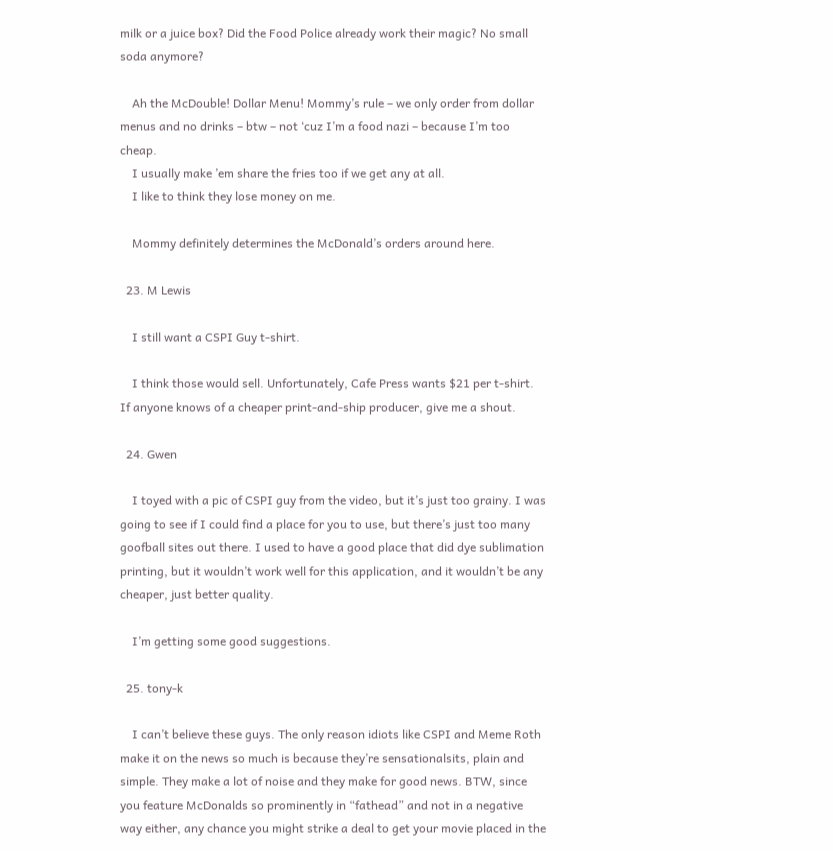milk or a juice box? Did the Food Police already work their magic? No small soda anymore?

    Ah the McDouble! Dollar Menu! Mommy’s rule – we only order from dollar menus and no drinks – btw – not ‘cuz I’m a food nazi – because I’m too cheap.
    I usually make ’em share the fries too if we get any at all.
    I like to think they lose money on me.

    Mommy definitely determines the McDonald’s orders around here.

  23. M Lewis

    I still want a CSPI Guy t-shirt.

    I think those would sell. Unfortunately, Cafe Press wants $21 per t-shirt. If anyone knows of a cheaper print-and-ship producer, give me a shout.

  24. Gwen

    I toyed with a pic of CSPI guy from the video, but it’s just too grainy. I was going to see if I could find a place for you to use, but there’s just too many goofball sites out there. I used to have a good place that did dye sublimation printing, but it wouldn’t work well for this application, and it wouldn’t be any cheaper, just better quality.

    I’m getting some good suggestions.

  25. tony-k

    I can’t believe these guys. The only reason idiots like CSPI and Meme Roth make it on the news so much is because they’re sensationalsits, plain and simple. They make a lot of noise and they make for good news. BTW, since you feature McDonalds so prominently in “fathead” and not in a negative way either, any chance you might strike a deal to get your movie placed in the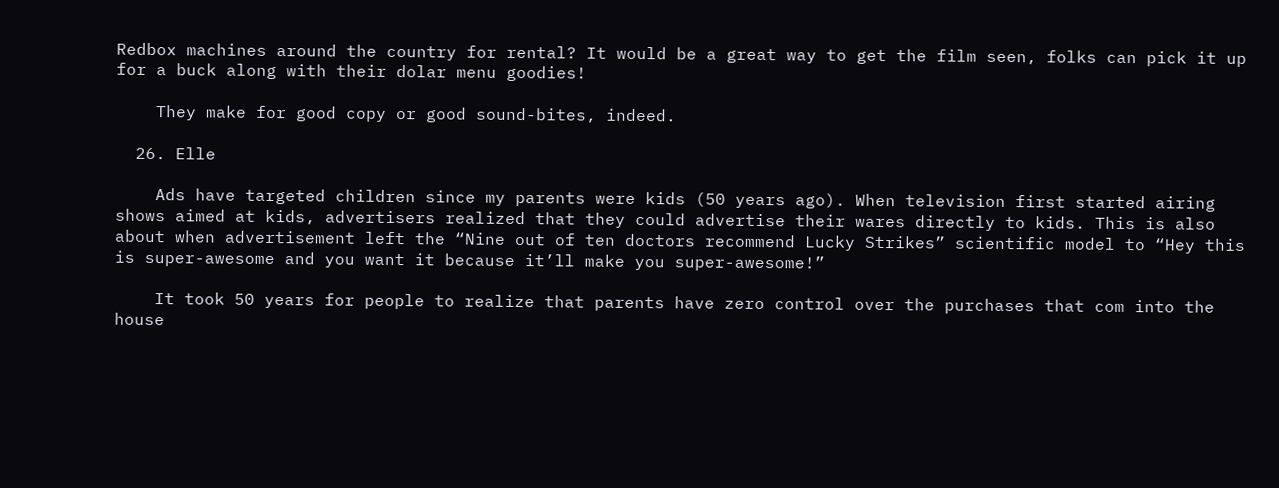Redbox machines around the country for rental? It would be a great way to get the film seen, folks can pick it up for a buck along with their dolar menu goodies!

    They make for good copy or good sound-bites, indeed.

  26. Elle

    Ads have targeted children since my parents were kids (50 years ago). When television first started airing shows aimed at kids, advertisers realized that they could advertise their wares directly to kids. This is also about when advertisement left the “Nine out of ten doctors recommend Lucky Strikes” scientific model to “Hey this is super-awesome and you want it because it’ll make you super-awesome!”

    It took 50 years for people to realize that parents have zero control over the purchases that com into the house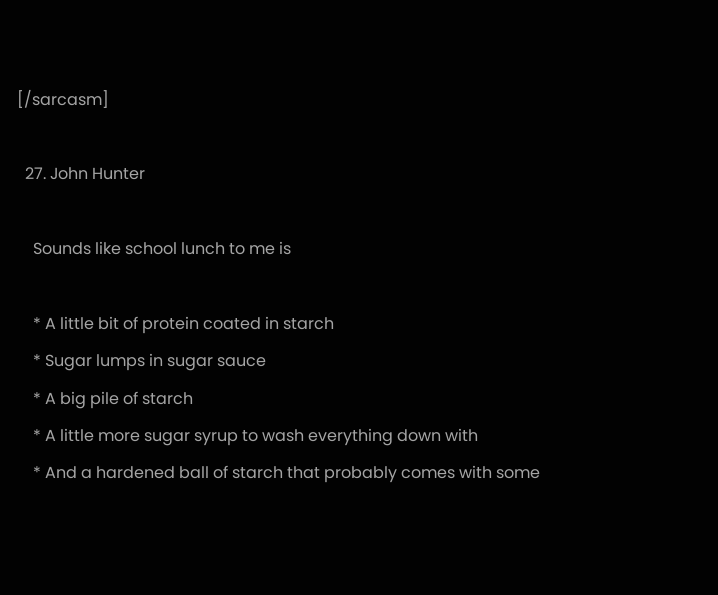[/sarcasm]

  27. John Hunter

    Sounds like school lunch to me is

    * A little bit of protein coated in starch
    * Sugar lumps in sugar sauce
    * A big pile of starch
    * A little more sugar syrup to wash everything down with
    * And a hardened ball of starch that probably comes with some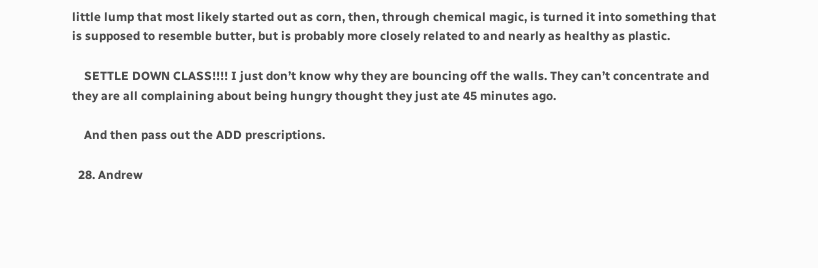little lump that most likely started out as corn, then, through chemical magic, is turned it into something that is supposed to resemble butter, but is probably more closely related to and nearly as healthy as plastic.

    SETTLE DOWN CLASS!!!! I just don’t know why they are bouncing off the walls. They can’t concentrate and they are all complaining about being hungry thought they just ate 45 minutes ago.

    And then pass out the ADD prescriptions.

  28. Andrew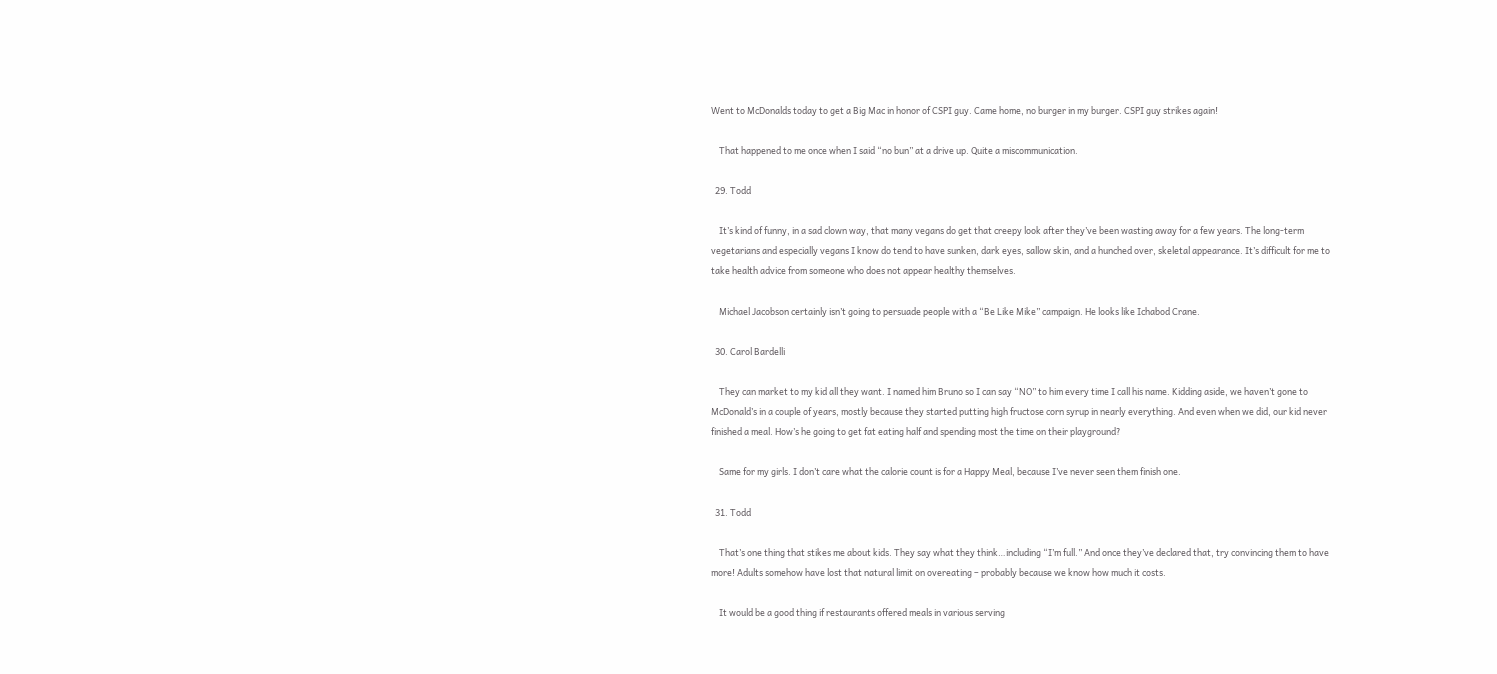Went to McDonalds today to get a Big Mac in honor of CSPI guy. Came home, no burger in my burger. CSPI guy strikes again!

    That happened to me once when I said “no bun” at a drive up. Quite a miscommunication.

  29. Todd

    It’s kind of funny, in a sad clown way, that many vegans do get that creepy look after they’ve been wasting away for a few years. The long-term vegetarians and especially vegans I know do tend to have sunken, dark eyes, sallow skin, and a hunched over, skeletal appearance. It’s difficult for me to take health advice from someone who does not appear healthy themselves.

    Michael Jacobson certainly isn’t going to persuade people with a “Be Like Mike” campaign. He looks like Ichabod Crane.

  30. Carol Bardelli

    They can market to my kid all they want. I named him Bruno so I can say “NO” to him every time I call his name. Kidding aside, we haven’t gone to McDonald’s in a couple of years, mostly because they started putting high fructose corn syrup in nearly everything. And even when we did, our kid never finished a meal. How’s he going to get fat eating half and spending most the time on their playground?

    Same for my girls. I don’t care what the calorie count is for a Happy Meal, because I’ve never seen them finish one.

  31. Todd

    That’s one thing that stikes me about kids. They say what they think…including “I’m full.” And once they’ve declared that, try convincing them to have more! Adults somehow have lost that natural limit on overeating – probably because we know how much it costs.

    It would be a good thing if restaurants offered meals in various serving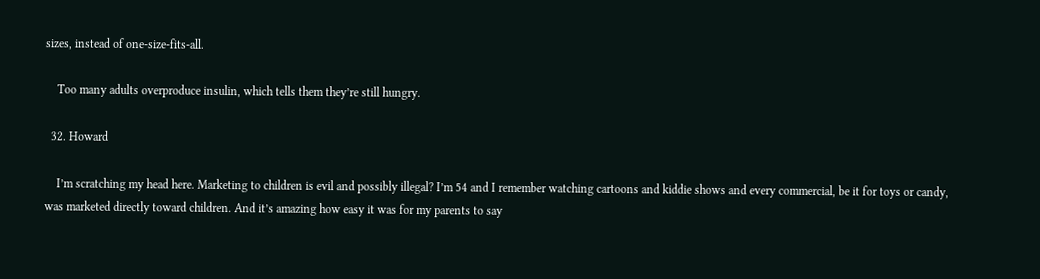sizes, instead of one-size-fits-all.

    Too many adults overproduce insulin, which tells them they’re still hungry.

  32. Howard

    I’m scratching my head here. Marketing to children is evil and possibly illegal? I’m 54 and I remember watching cartoons and kiddie shows and every commercial, be it for toys or candy, was marketed directly toward children. And it’s amazing how easy it was for my parents to say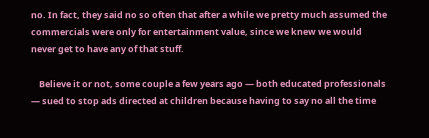no. In fact, they said no so often that after a while we pretty much assumed the commercials were only for entertainment value, since we knew we would never get to have any of that stuff.

    Believe it or not, some couple a few years ago — both educated professionals — sued to stop ads directed at children because having to say no all the time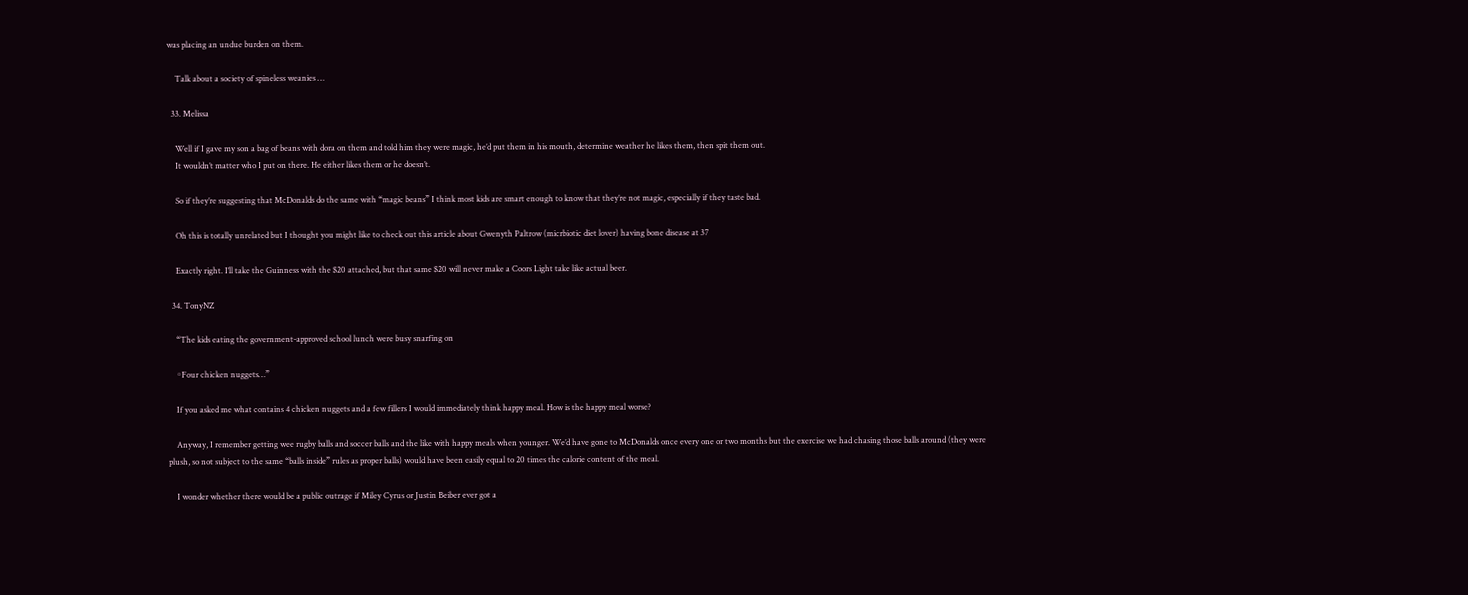was placing an undue burden on them.

    Talk about a society of spineless weanies …

  33. Melissa

    Well if I gave my son a bag of beans with dora on them and told him they were magic, he’d put them in his mouth, determine weather he likes them, then spit them out.
    It wouldn’t matter who I put on there. He either likes them or he doesn’t.

    So if they’re suggesting that McDonalds do the same with “magic beans” I think most kids are smart enough to know that they’re not magic, especially if they taste bad.

    Oh this is totally unrelated but I thought you might like to check out this article about Gwenyth Paltrow (micrbiotic diet lover) having bone disease at 37

    Exactly right. I’ll take the Guinness with the $20 attached, but that same $20 will never make a Coors Light take like actual beer.

  34. TonyNZ

    “The kids eating the government-approved school lunch were busy snarfing on

    ◦Four chicken nuggets…”

    If you asked me what contains 4 chicken nuggets and a few fillers I would immediately think happy meal. How is the happy meal worse?

    Anyway, I remember getting wee rugby balls and soccer balls and the like with happy meals when younger. We’d have gone to McDonalds once every one or two months but the exercise we had chasing those balls around (they were plush, so not subject to the same “balls inside” rules as proper balls) would have been easily equal to 20 times the calorie content of the meal.

    I wonder whether there would be a public outrage if Miley Cyrus or Justin Beiber ever got a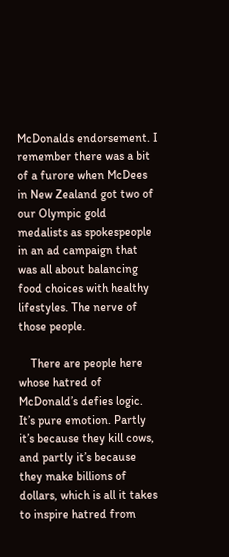McDonalds endorsement. I remember there was a bit of a furore when McDees in New Zealand got two of our Olympic gold medalists as spokespeople in an ad campaign that was all about balancing food choices with healthy lifestyles. The nerve of those people.

    There are people here whose hatred of McDonald’s defies logic. It’s pure emotion. Partly it’s because they kill cows, and partly it’s because they make billions of dollars, which is all it takes to inspire hatred from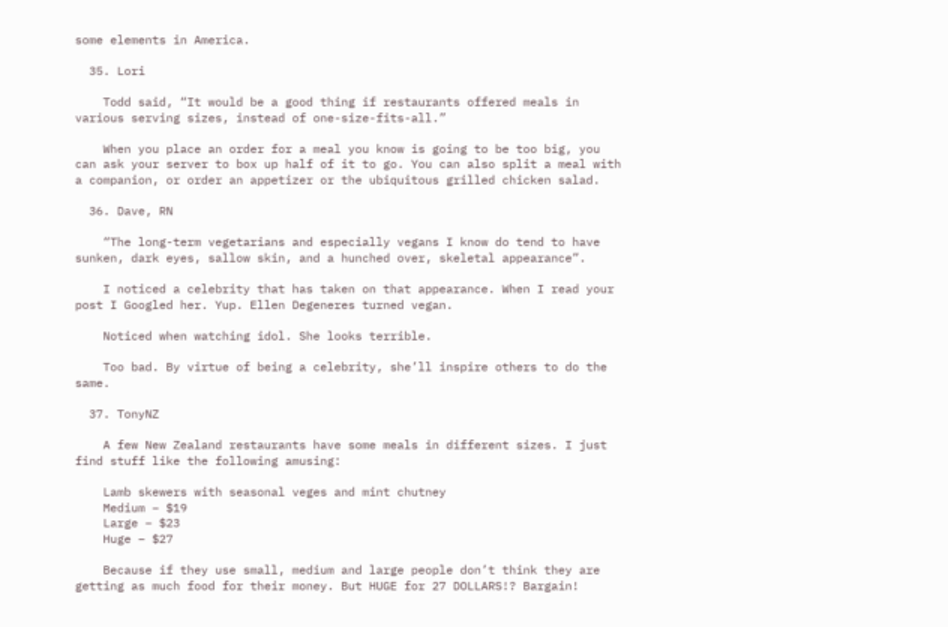some elements in America.

  35. Lori

    Todd said, “It would be a good thing if restaurants offered meals in various serving sizes, instead of one-size-fits-all.”

    When you place an order for a meal you know is going to be too big, you can ask your server to box up half of it to go. You can also split a meal with a companion, or order an appetizer or the ubiquitous grilled chicken salad.

  36. Dave, RN

    “The long-term vegetarians and especially vegans I know do tend to have sunken, dark eyes, sallow skin, and a hunched over, skeletal appearance”.

    I noticed a celebrity that has taken on that appearance. When I read your post I Googled her. Yup. Ellen Degeneres turned vegan.

    Noticed when watching idol. She looks terrible.

    Too bad. By virtue of being a celebrity, she’ll inspire others to do the same.

  37. TonyNZ

    A few New Zealand restaurants have some meals in different sizes. I just find stuff like the following amusing:

    Lamb skewers with seasonal veges and mint chutney
    Medium – $19
    Large – $23
    Huge – $27

    Because if they use small, medium and large people don’t think they are getting as much food for their money. But HUGE for 27 DOLLARS!? Bargain!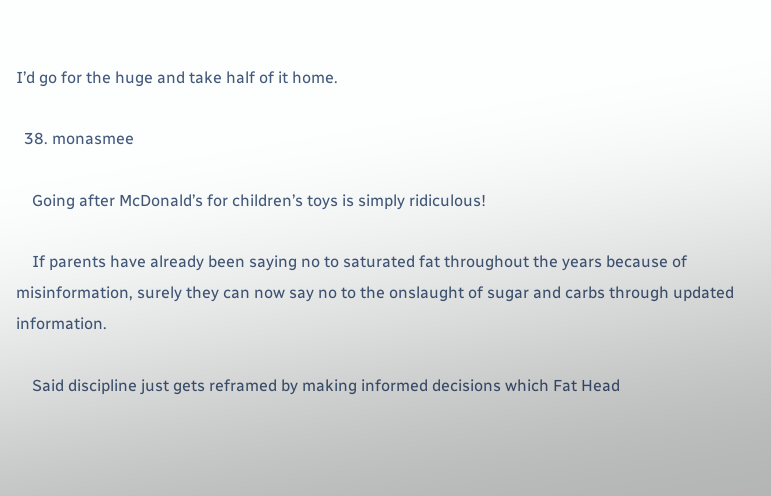I’d go for the huge and take half of it home.

  38. monasmee

    Going after McDonald’s for children’s toys is simply ridiculous!

    If parents have already been saying no to saturated fat throughout the years because of misinformation, surely they can now say no to the onslaught of sugar and carbs through updated information.

    Said discipline just gets reframed by making informed decisions which Fat Head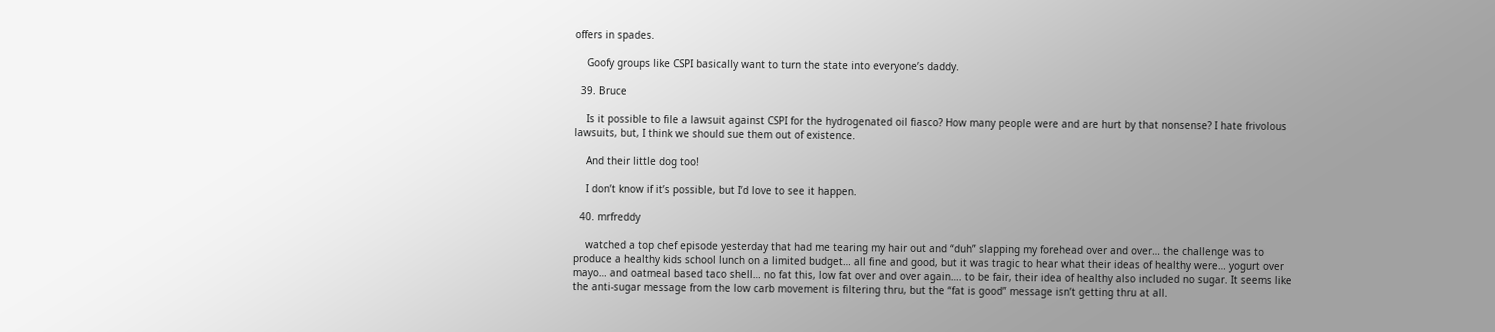offers in spades.

    Goofy groups like CSPI basically want to turn the state into everyone’s daddy.

  39. Bruce

    Is it possible to file a lawsuit against CSPI for the hydrogenated oil fiasco? How many people were and are hurt by that nonsense? I hate frivolous lawsuits, but, I think we should sue them out of existence.

    And their little dog too!

    I don’t know if it’s possible, but I’d love to see it happen.

  40. mrfreddy

    watched a top chef episode yesterday that had me tearing my hair out and “duh” slapping my forehead over and over… the challenge was to produce a healthy kids school lunch on a limited budget… all fine and good, but it was tragic to hear what their ideas of healthy were… yogurt over mayo… and oatmeal based taco shell… no fat this, low fat over and over again…. to be fair, their idea of healthy also included no sugar. It seems like the anti-sugar message from the low carb movement is filtering thru, but the “fat is good” message isn’t getting thru at all.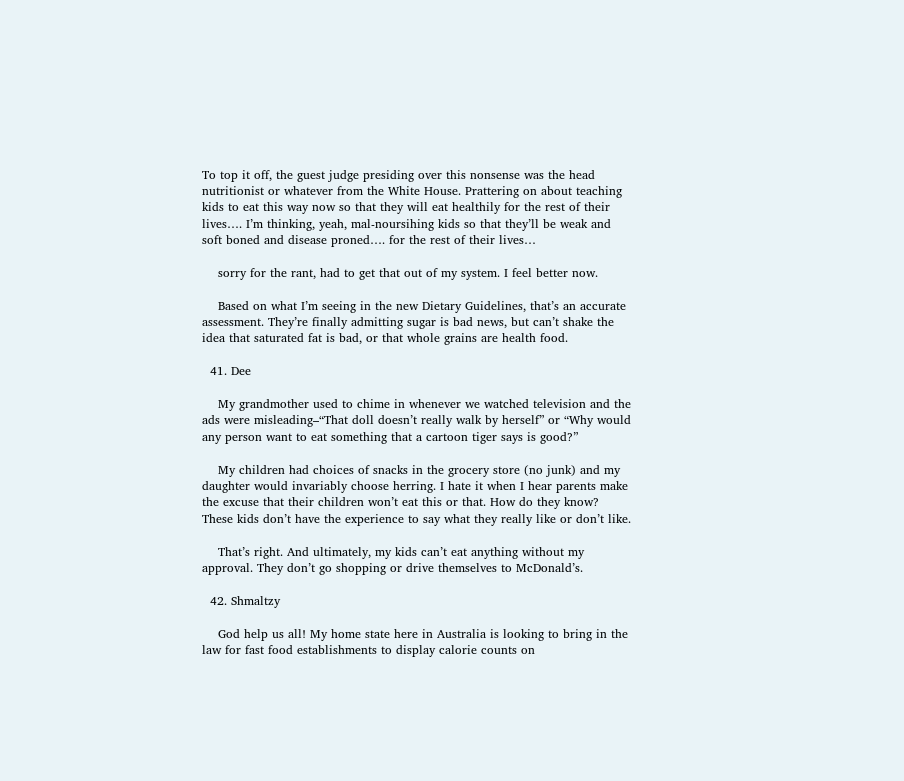To top it off, the guest judge presiding over this nonsense was the head nutritionist or whatever from the White House. Prattering on about teaching kids to eat this way now so that they will eat healthily for the rest of their lives…. I’m thinking, yeah, mal-noursihing kids so that they’ll be weak and soft boned and disease proned…. for the rest of their lives…

    sorry for the rant, had to get that out of my system. I feel better now.

    Based on what I’m seeing in the new Dietary Guidelines, that’s an accurate assessment. They’re finally admitting sugar is bad news, but can’t shake the idea that saturated fat is bad, or that whole grains are health food.

  41. Dee

    My grandmother used to chime in whenever we watched television and the ads were misleading–“That doll doesn’t really walk by herself” or “Why would any person want to eat something that a cartoon tiger says is good?”

    My children had choices of snacks in the grocery store (no junk) and my daughter would invariably choose herring. I hate it when I hear parents make the excuse that their children won’t eat this or that. How do they know? These kids don’t have the experience to say what they really like or don’t like.

    That’s right. And ultimately, my kids can’t eat anything without my approval. They don’t go shopping or drive themselves to McDonald’s.

  42. Shmaltzy

    God help us all! My home state here in Australia is looking to bring in the law for fast food establishments to display calorie counts on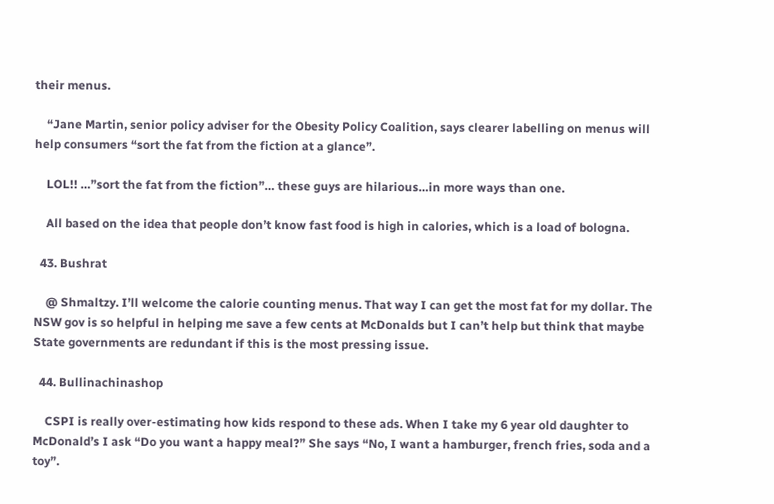their menus.

    “Jane Martin, senior policy adviser for the Obesity Policy Coalition, says clearer labelling on menus will help consumers “sort the fat from the fiction at a glance”.

    LOL!! …”sort the fat from the fiction”… these guys are hilarious…in more ways than one.

    All based on the idea that people don’t know fast food is high in calories, which is a load of bologna.

  43. Bushrat

    @ Shmaltzy. I’ll welcome the calorie counting menus. That way I can get the most fat for my dollar. The NSW gov is so helpful in helping me save a few cents at McDonalds but I can’t help but think that maybe State governments are redundant if this is the most pressing issue.

  44. Bullinachinashop

    CSPI is really over-estimating how kids respond to these ads. When I take my 6 year old daughter to McDonald’s I ask “Do you want a happy meal?” She says “No, I want a hamburger, french fries, soda and a toy”.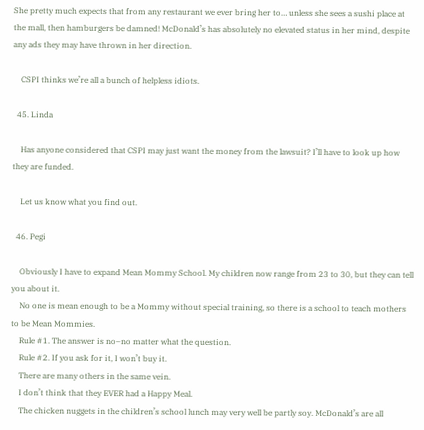She pretty much expects that from any restaurant we ever bring her to… unless she sees a sushi place at the mall, then hamburgers be damned! McDonald’s has absolutely no elevated status in her mind, despite any ads they may have thrown in her direction.

    CSPI thinks we’re all a bunch of helpless idiots.

  45. Linda

    Has anyone considered that CSPI may just want the money from the lawsuit? I’ll have to look up how they are funded.

    Let us know what you find out.

  46. Pegi

    Obviously I have to expand Mean Mommy School. My children now range from 23 to 30, but they can tell you about it.
    No one is mean enough to be a Mommy without special training, so there is a school to teach mothers to be Mean Mommies.
    Rule #1. The answer is no–no matter what the question.
    Rule #2. If you ask for it, I won’t buy it.
    There are many others in the same vein.
    I don’t think that they EVER had a Happy Meal.
    The chicken nuggets in the children’s school lunch may very well be partly soy. McDonald’s are all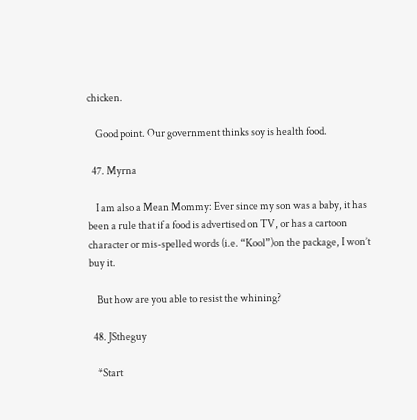chicken.

    Good point. Our government thinks soy is health food.

  47. Myrna

    I am also a Mean Mommy: Ever since my son was a baby, it has been a rule that if a food is advertised on TV, or has a cartoon character or mis-spelled words (i.e. “Kool”)on the package, I won’t buy it.

    But how are you able to resist the whining?

  48. JStheguy

    *Start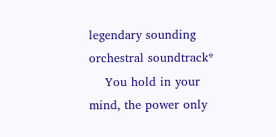legendary sounding orchestral soundtrack*
    You hold in your mind, the power only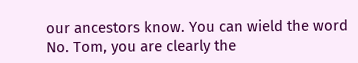our ancestors know. You can wield the word No. Tom, you are clearly the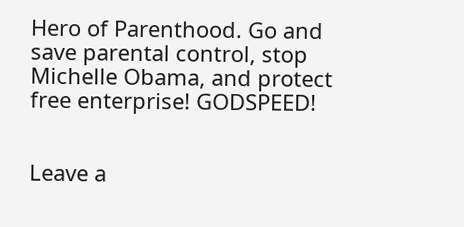Hero of Parenthood. Go and save parental control, stop Michelle Obama, and protect free enterprise! GODSPEED!


Leave a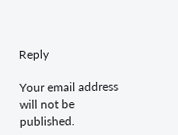Reply

Your email address will not be published.